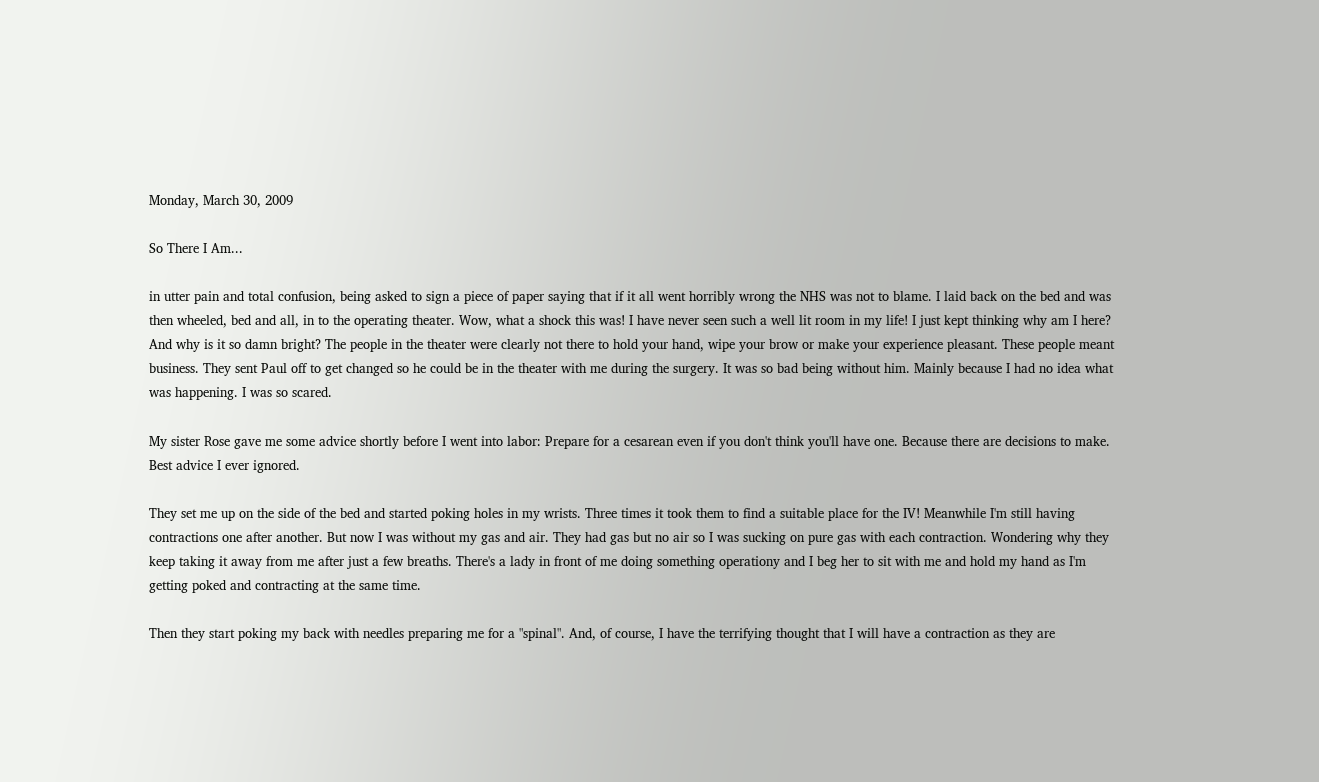Monday, March 30, 2009

So There I Am...

in utter pain and total confusion, being asked to sign a piece of paper saying that if it all went horribly wrong the NHS was not to blame. I laid back on the bed and was then wheeled, bed and all, in to the operating theater. Wow, what a shock this was! I have never seen such a well lit room in my life! I just kept thinking why am I here? And why is it so damn bright? The people in the theater were clearly not there to hold your hand, wipe your brow or make your experience pleasant. These people meant business. They sent Paul off to get changed so he could be in the theater with me during the surgery. It was so bad being without him. Mainly because I had no idea what was happening. I was so scared.

My sister Rose gave me some advice shortly before I went into labor: Prepare for a cesarean even if you don't think you'll have one. Because there are decisions to make. Best advice I ever ignored.

They set me up on the side of the bed and started poking holes in my wrists. Three times it took them to find a suitable place for the IV! Meanwhile I'm still having contractions one after another. But now I was without my gas and air. They had gas but no air so I was sucking on pure gas with each contraction. Wondering why they keep taking it away from me after just a few breaths. There's a lady in front of me doing something operationy and I beg her to sit with me and hold my hand as I'm getting poked and contracting at the same time.

Then they start poking my back with needles preparing me for a "spinal". And, of course, I have the terrifying thought that I will have a contraction as they are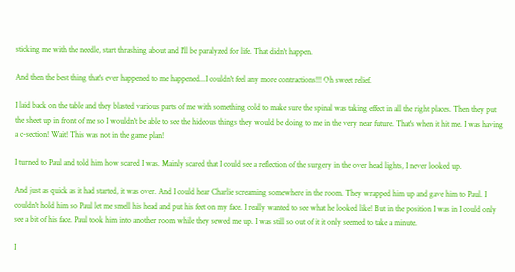sticking me with the needle, start thrashing about and I'll be paralyzed for life. That didn't happen.

And then the best thing that's ever happened to me happened...I couldn't feel any more contractions!!! Oh sweet relief.

I laid back on the table and they blasted various parts of me with something cold to make sure the spinal was taking effect in all the right places. Then they put the sheet up in front of me so I wouldn't be able to see the hideous things they would be doing to me in the very near future. That's when it hit me. I was having a c-section! Wait! This was not in the game plan!

I turned to Paul and told him how scared I was. Mainly scared that I could see a reflection of the surgery in the over head lights, I never looked up.

And just as quick as it had started, it was over. And I could hear Charlie screaming somewhere in the room. They wrapped him up and gave him to Paul. I couldn't hold him so Paul let me smell his head and put his feet on my face. I really wanted to see what he looked like! But in the position I was in I could only see a bit of his face. Paul took him into another room while they sewed me up. I was still so out of it it only seemed to take a minute.

I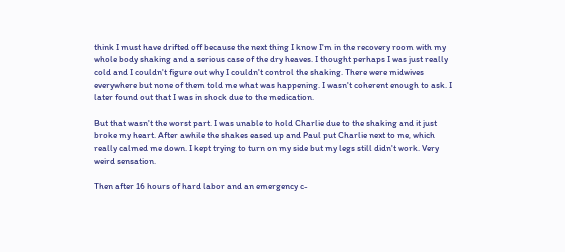think I must have drifted off because the next thing I know I'm in the recovery room with my whole body shaking and a serious case of the dry heaves. I thought perhaps I was just really cold and I couldn't figure out why I couldn't control the shaking. There were midwives everywhere but none of them told me what was happening. I wasn't coherent enough to ask. I later found out that I was in shock due to the medication.

But that wasn't the worst part. I was unable to hold Charlie due to the shaking and it just broke my heart. After awhile the shakes eased up and Paul put Charlie next to me, which really calmed me down. I kept trying to turn on my side but my legs still didn't work. Very weird sensation.

Then after 16 hours of hard labor and an emergency c-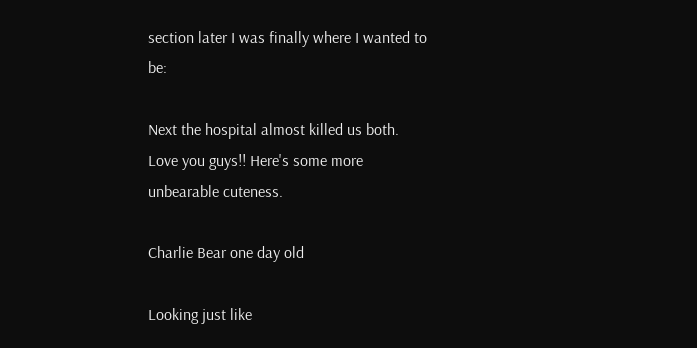section later I was finally where I wanted to be:

Next the hospital almost killed us both. Love you guys!! Here's some more unbearable cuteness.

Charlie Bear one day old

Looking just like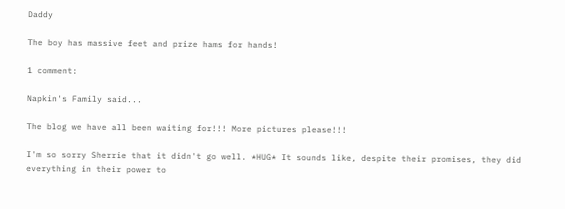Daddy

The boy has massive feet and prize hams for hands!

1 comment:

Napkin's Family said...

The blog we have all been waiting for!!! More pictures please!!!

I'm so sorry Sherrie that it didn't go well. *HUG* It sounds like, despite their promises, they did everything in their power to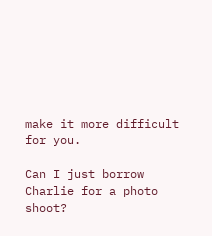make it more difficult for you.

Can I just borrow Charlie for a photo shoot?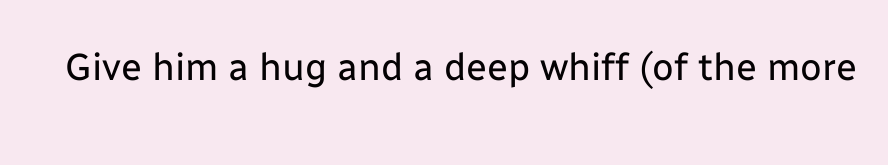Give him a hug and a deep whiff (of the more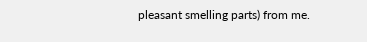pleasant smelling parts) from me.